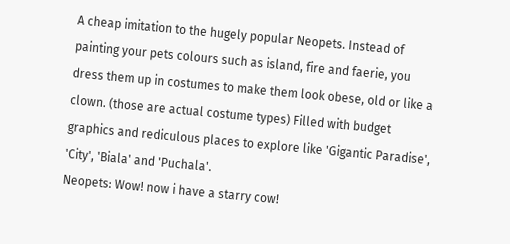A cheap imitation to the hugely popular Neopets. Instead of painting your pets colours such as island, fire and faerie, you dress them up in costumes to make them look obese, old or like a clown. (those are actual costume types) Filled with budget graphics and rediculous places to explore like 'Gigantic Paradise', 'City', 'Biala' and 'Puchala'.
Neopets: Wow! now i have a starry cow!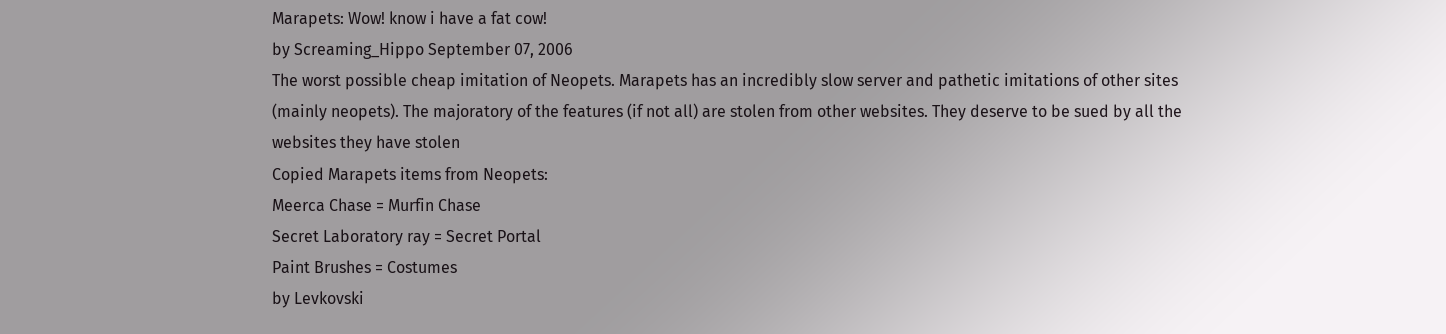Marapets: Wow! know i have a fat cow!
by Screaming_Hippo September 07, 2006
The worst possible cheap imitation of Neopets. Marapets has an incredibly slow server and pathetic imitations of other sites (mainly neopets). The majoratory of the features (if not all) are stolen from other websites. They deserve to be sued by all the websites they have stolen
Copied Marapets items from Neopets:
Meerca Chase = Murfin Chase
Secret Laboratory ray = Secret Portal
Paint Brushes = Costumes
by Levkovski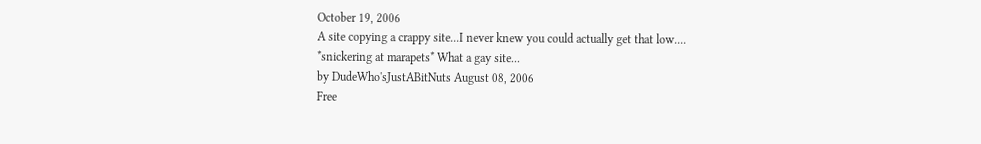October 19, 2006
A site copying a crappy site...I never knew you could actually get that low....
*snickering at marapets* What a gay site...
by DudeWho'sJustABitNuts August 08, 2006
Free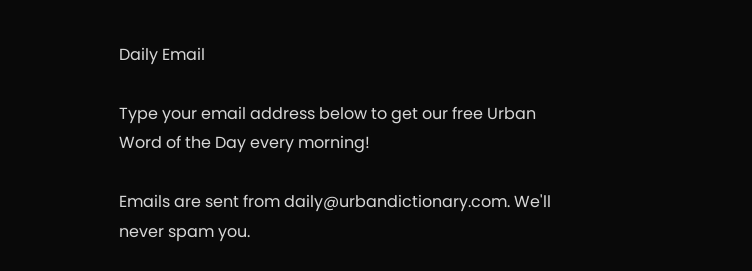Daily Email

Type your email address below to get our free Urban Word of the Day every morning!

Emails are sent from daily@urbandictionary.com. We'll never spam you.